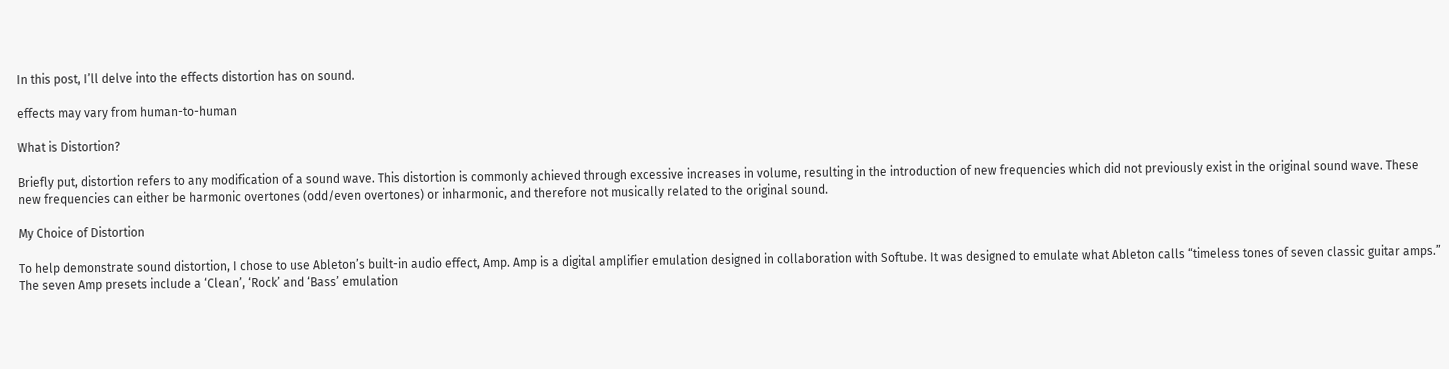In this post, I’ll delve into the effects distortion has on sound.

effects may vary from human-to-human

What is Distortion?

Briefly put, distortion refers to any modification of a sound wave. This distortion is commonly achieved through excessive increases in volume, resulting in the introduction of new frequencies which did not previously exist in the original sound wave. These new frequencies can either be harmonic overtones (odd/even overtones) or inharmonic, and therefore not musically related to the original sound.

My Choice of Distortion

To help demonstrate sound distortion, I chose to use Ableton’s built-in audio effect, Amp. Amp is a digital amplifier emulation designed in collaboration with Softube. It was designed to emulate what Ableton calls “timeless tones of seven classic guitar amps.” The seven Amp presets include a ‘Clean’, ‘Rock’ and ‘Bass’ emulation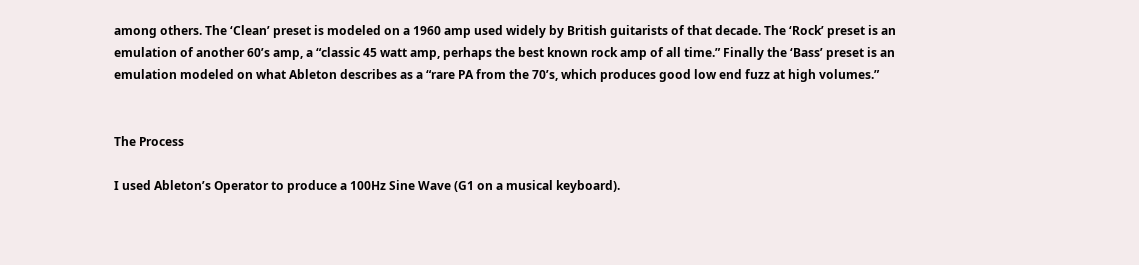among others. The ‘Clean’ preset is modeled on a 1960 amp used widely by British guitarists of that decade. The ‘Rock’ preset is an emulation of another 60’s amp, a “classic 45 watt amp, perhaps the best known rock amp of all time.” Finally the ‘Bass’ preset is an emulation modeled on what Ableton describes as a “rare PA from the 70’s, which produces good low end fuzz at high volumes.”


The Process

I used Ableton’s Operator to produce a 100Hz Sine Wave (G1 on a musical keyboard).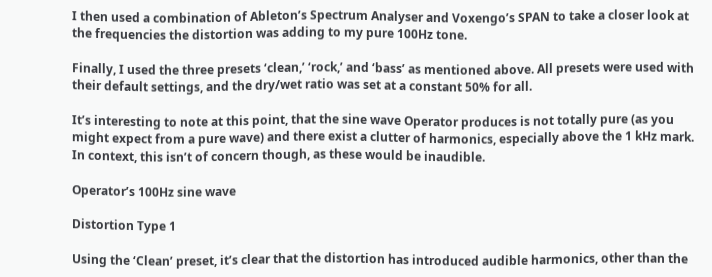I then used a combination of Ableton’s Spectrum Analyser and Voxengo’s SPAN to take a closer look at the frequencies the distortion was adding to my pure 100Hz tone.

Finally, I used the three presets ‘clean,’ ‘rock,’ and ‘bass’ as mentioned above. All presets were used with their default settings, and the dry/wet ratio was set at a constant 50% for all.

It’s interesting to note at this point, that the sine wave Operator produces is not totally pure (as you might expect from a pure wave) and there exist a clutter of harmonics, especially above the 1 kHz mark. In context, this isn’t of concern though, as these would be inaudible.

Operator’s 100Hz sine wave

Distortion Type 1

Using the ‘Clean’ preset, it’s clear that the distortion has introduced audible harmonics, other than the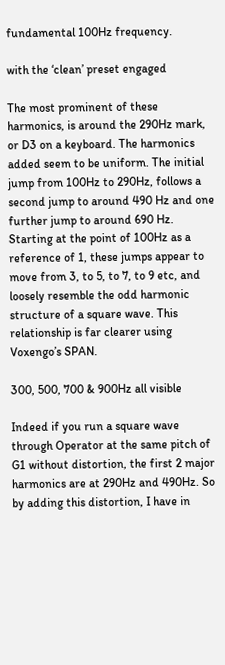fundamental 100Hz frequency.

with the ‘clean’ preset engaged

The most prominent of these harmonics, is around the 290Hz mark, or D3 on a keyboard. The harmonics added seem to be uniform. The initial jump from 100Hz to 290Hz, follows a second jump to around 490 Hz and one further jump to around 690 Hz. Starting at the point of 100Hz as a reference of 1, these jumps appear to move from 3, to 5, to 7, to 9 etc, and loosely resemble the odd harmonic structure of a square wave. This relationship is far clearer using Voxengo’s SPAN.

300, 500, 700 & 900Hz all visible

Indeed if you run a square wave through Operator at the same pitch of G1 without distortion, the first 2 major harmonics are at 290Hz and 490Hz. So by adding this distortion, I have in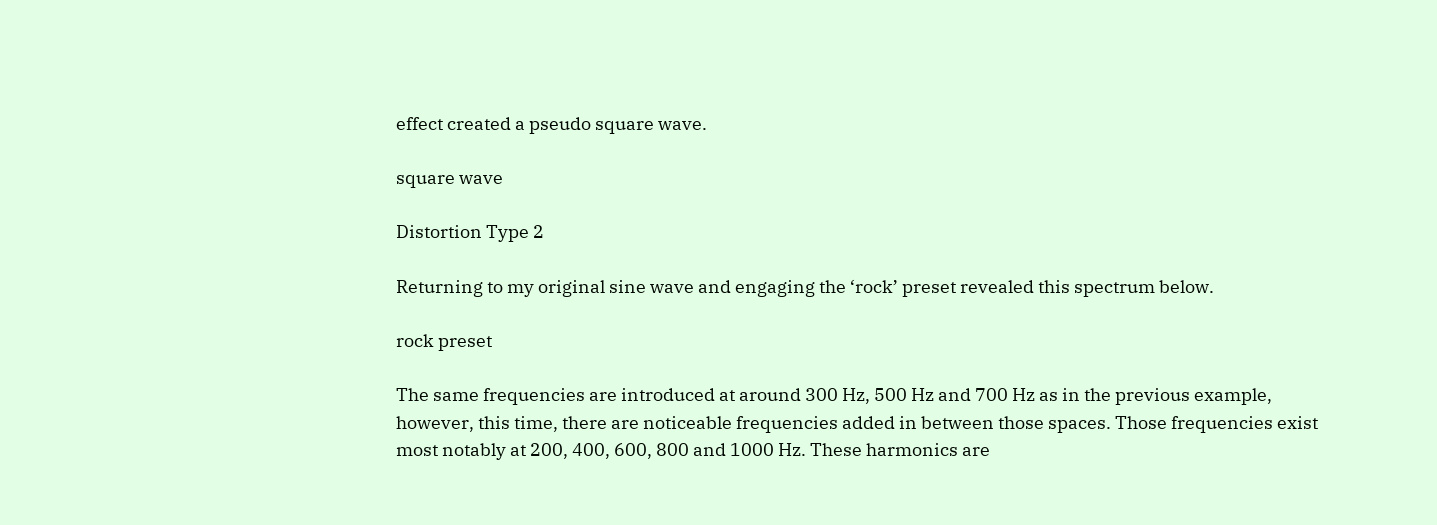effect created a pseudo square wave.

square wave

Distortion Type 2

Returning to my original sine wave and engaging the ‘rock’ preset revealed this spectrum below.

rock preset

The same frequencies are introduced at around 300 Hz, 500 Hz and 700 Hz as in the previous example, however, this time, there are noticeable frequencies added in between those spaces. Those frequencies exist most notably at 200, 400, 600, 800 and 1000 Hz. These harmonics are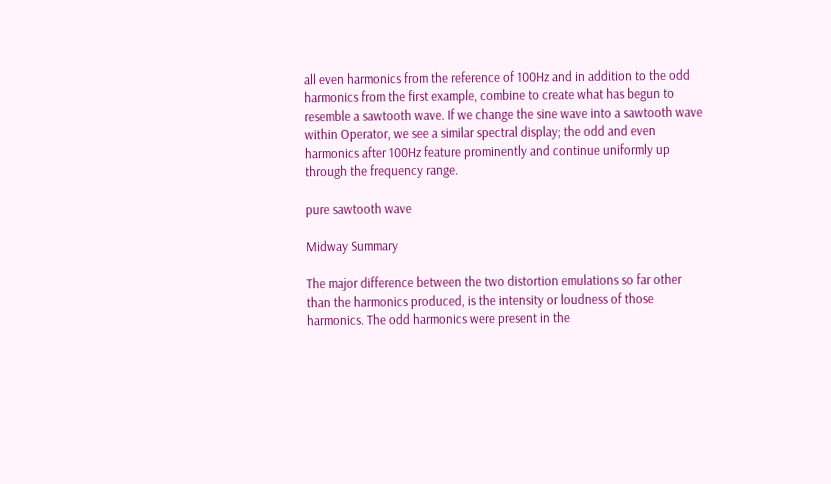all even harmonics from the reference of 100Hz and in addition to the odd harmonics from the first example, combine to create what has begun to resemble a sawtooth wave. If we change the sine wave into a sawtooth wave within Operator, we see a similar spectral display; the odd and even harmonics after 100Hz feature prominently and continue uniformly up through the frequency range.

pure sawtooth wave

Midway Summary

The major difference between the two distortion emulations so far other than the harmonics produced, is the intensity or loudness of those harmonics. The odd harmonics were present in the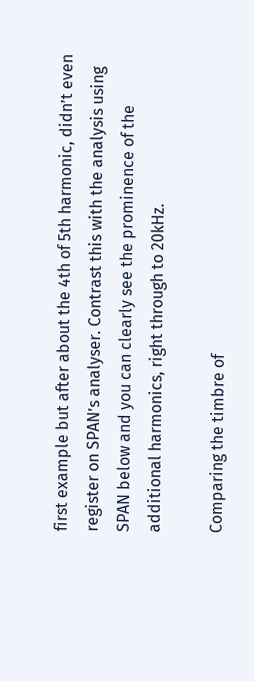first example but after about the 4th of 5th harmonic, didn’t even register on SPAN’s analyser. Contrast this with the analysis using SPAN below and you can clearly see the prominence of the additional harmonics, right through to 20kHz.

Comparing the timbre of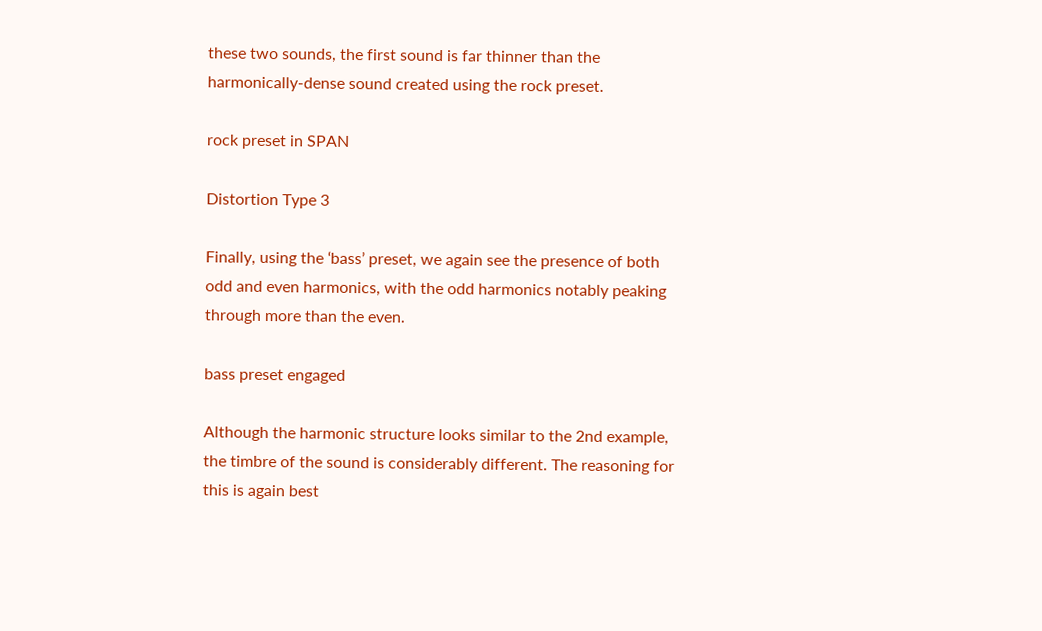these two sounds, the first sound is far thinner than the harmonically-dense sound created using the rock preset.

rock preset in SPAN

Distortion Type 3

Finally, using the ‘bass’ preset, we again see the presence of both odd and even harmonics, with the odd harmonics notably peaking through more than the even.

bass preset engaged

Although the harmonic structure looks similar to the 2nd example, the timbre of the sound is considerably different. The reasoning for this is again best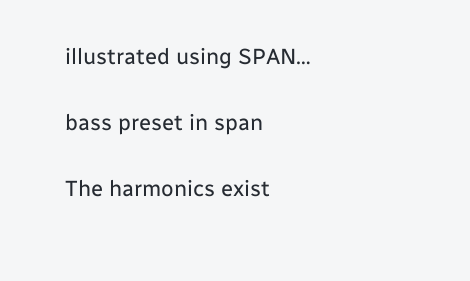illustrated using SPAN…

bass preset in span

The harmonics exist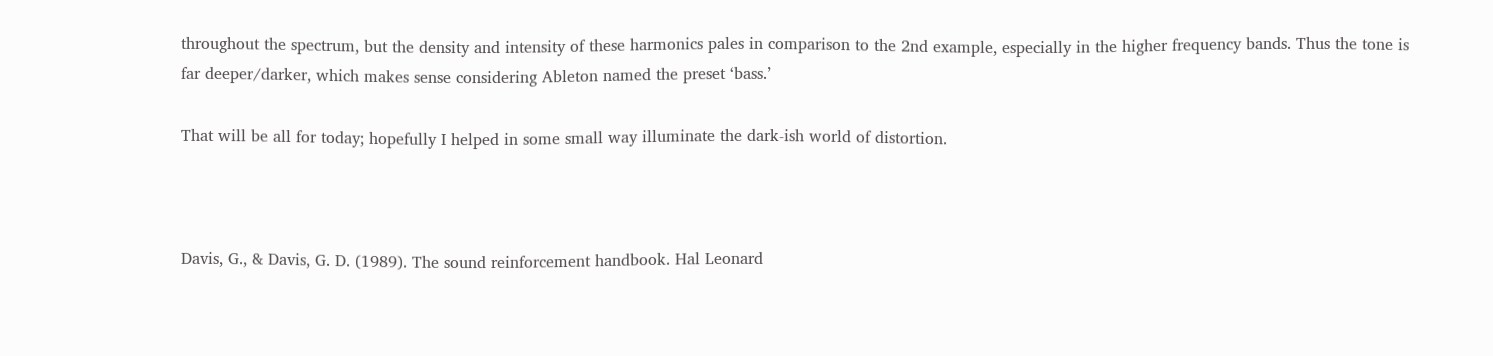throughout the spectrum, but the density and intensity of these harmonics pales in comparison to the 2nd example, especially in the higher frequency bands. Thus the tone is far deeper/darker, which makes sense considering Ableton named the preset ‘bass.’

That will be all for today; hopefully I helped in some small way illuminate the dark-ish world of distortion.



Davis, G., & Davis, G. D. (1989). The sound reinforcement handbook. Hal Leonard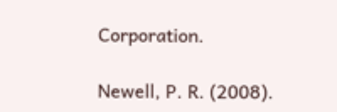Corporation.

Newell, P. R. (2008).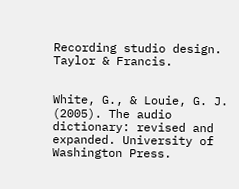Recording studio design. Taylor & Francis.


White, G., & Louie, G. J. (2005). The audio dictionary: revised and expanded. University of Washington Press.